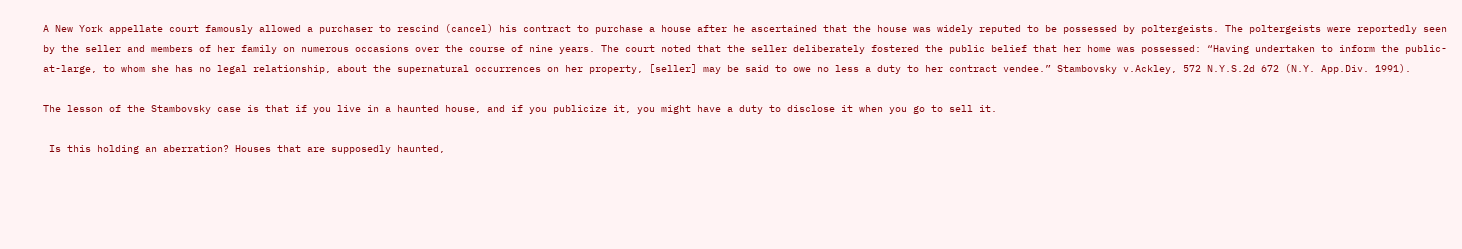A New York appellate court famously allowed a purchaser to rescind (cancel) his contract to purchase a house after he ascertained that the house was widely reputed to be possessed by poltergeists. The poltergeists were reportedly seen by the seller and members of her family on numerous occasions over the course of nine years. The court noted that the seller deliberately fostered the public belief that her home was possessed: “Having undertaken to inform the public-at-large, to whom she has no legal relationship, about the supernatural occurrences on her property, [seller] may be said to owe no less a duty to her contract vendee.” Stambovsky v.Ackley, 572 N.Y.S.2d 672 (N.Y. App.Div. 1991).

The lesson of the Stambovsky case is that if you live in a haunted house, and if you publicize it, you might have a duty to disclose it when you go to sell it.

 Is this holding an aberration? Houses that are supposedly haunted,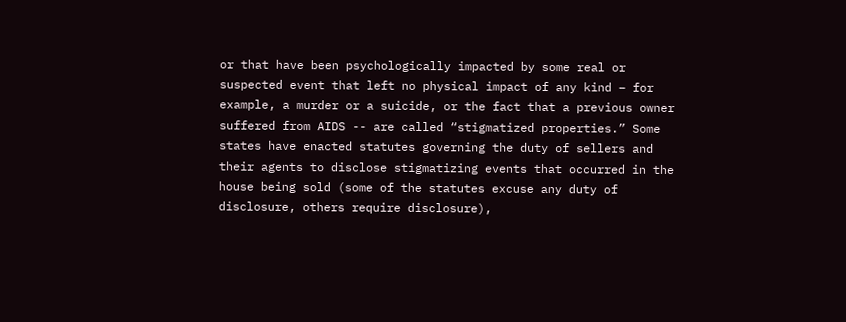or that have been psychologically impacted by some real or suspected event that left no physical impact of any kind – for example, a murder or a suicide, or the fact that a previous owner suffered from AIDS -- are called “stigmatized properties.” Some states have enacted statutes governing the duty of sellers and their agents to disclose stigmatizing events that occurred in the house being sold (some of the statutes excuse any duty of disclosure, others require disclosure),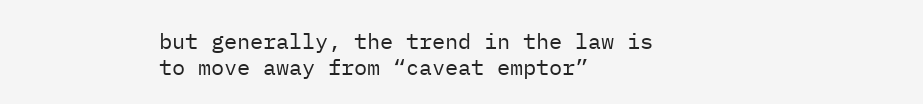but generally, the trend in the law is to move away from “caveat emptor”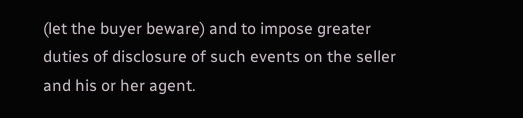(let the buyer beware) and to impose greater duties of disclosure of such events on the seller and his or her agent.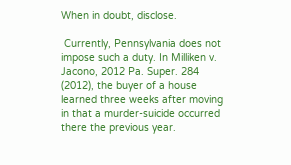When in doubt, disclose.

 Currently, Pennsylvania does not impose such a duty. In Milliken v. Jacono, 2012 Pa. Super. 284 (2012), the buyer of a house learned three weeks after moving in that a murder-suicide occurred there the previous year.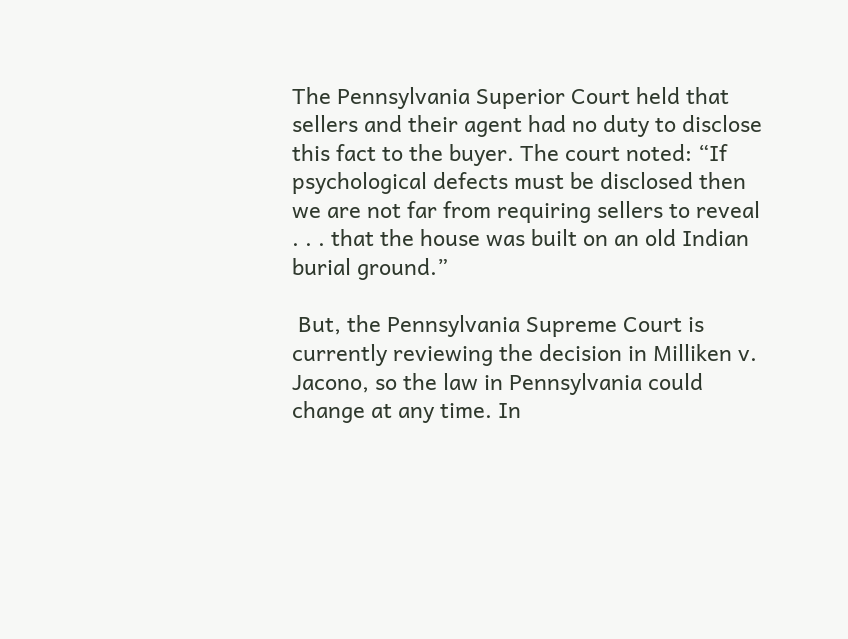The Pennsylvania Superior Court held that sellers and their agent had no duty to disclose this fact to the buyer. The court noted: “If psychological defects must be disclosed then we are not far from requiring sellers to reveal . . . that the house was built on an old Indian burial ground.”

 But, the Pennsylvania Supreme Court is currently reviewing the decision in Milliken v. Jacono, so the law in Pennsylvania could change at any time. In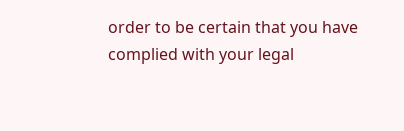order to be certain that you have complied with your legal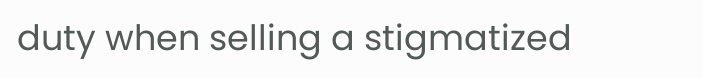duty when selling a stigmatized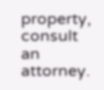property, consult an attorney.